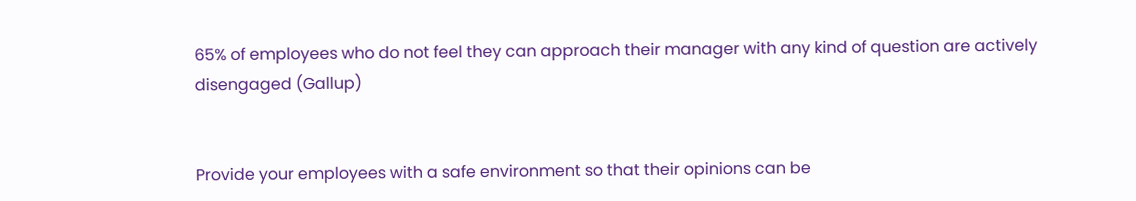65% of employees who do not feel they can approach their manager with any kind of question are actively disengaged (Gallup)


Provide your employees with a safe environment so that their opinions can be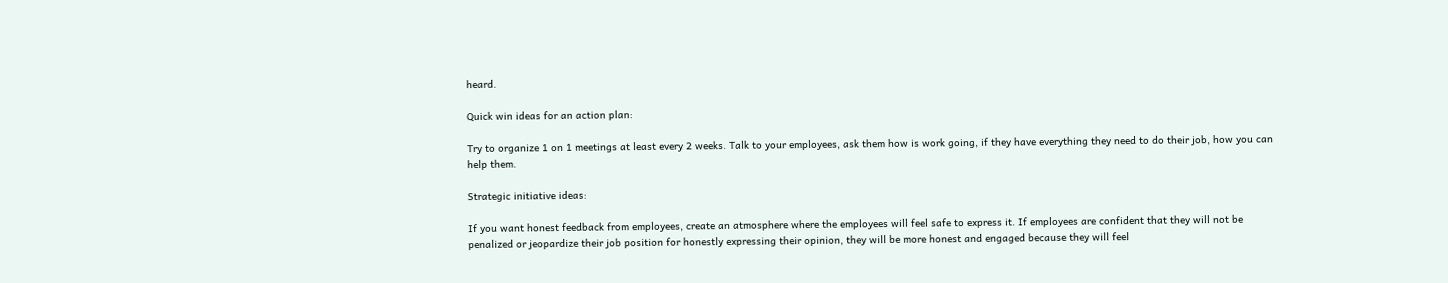heard.

Quick win ideas for an action plan:

Try to organize 1 on 1 meetings at least every 2 weeks. Talk to your employees, ask them how is work going, if they have everything they need to do their job, how you can help them.

Strategic initiative ideas:

If you want honest feedback from employees, create an atmosphere where the employees will feel safe to express it. If employees are confident that they will not be penalized or jeopardize their job position for honestly expressing their opinion, they will be more honest and engaged because they will feel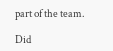part of the team.

Did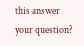this answer your question?